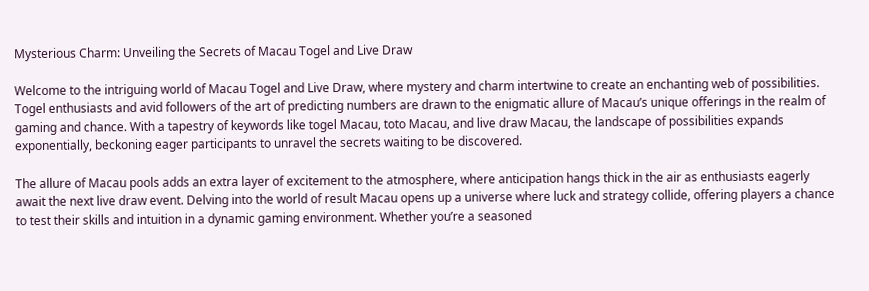Mysterious Charm: Unveiling the Secrets of Macau Togel and Live Draw

Welcome to the intriguing world of Macau Togel and Live Draw, where mystery and charm intertwine to create an enchanting web of possibilities. Togel enthusiasts and avid followers of the art of predicting numbers are drawn to the enigmatic allure of Macau’s unique offerings in the realm of gaming and chance. With a tapestry of keywords like togel Macau, toto Macau, and live draw Macau, the landscape of possibilities expands exponentially, beckoning eager participants to unravel the secrets waiting to be discovered.

The allure of Macau pools adds an extra layer of excitement to the atmosphere, where anticipation hangs thick in the air as enthusiasts eagerly await the next live draw event. Delving into the world of result Macau opens up a universe where luck and strategy collide, offering players a chance to test their skills and intuition in a dynamic gaming environment. Whether you’re a seasoned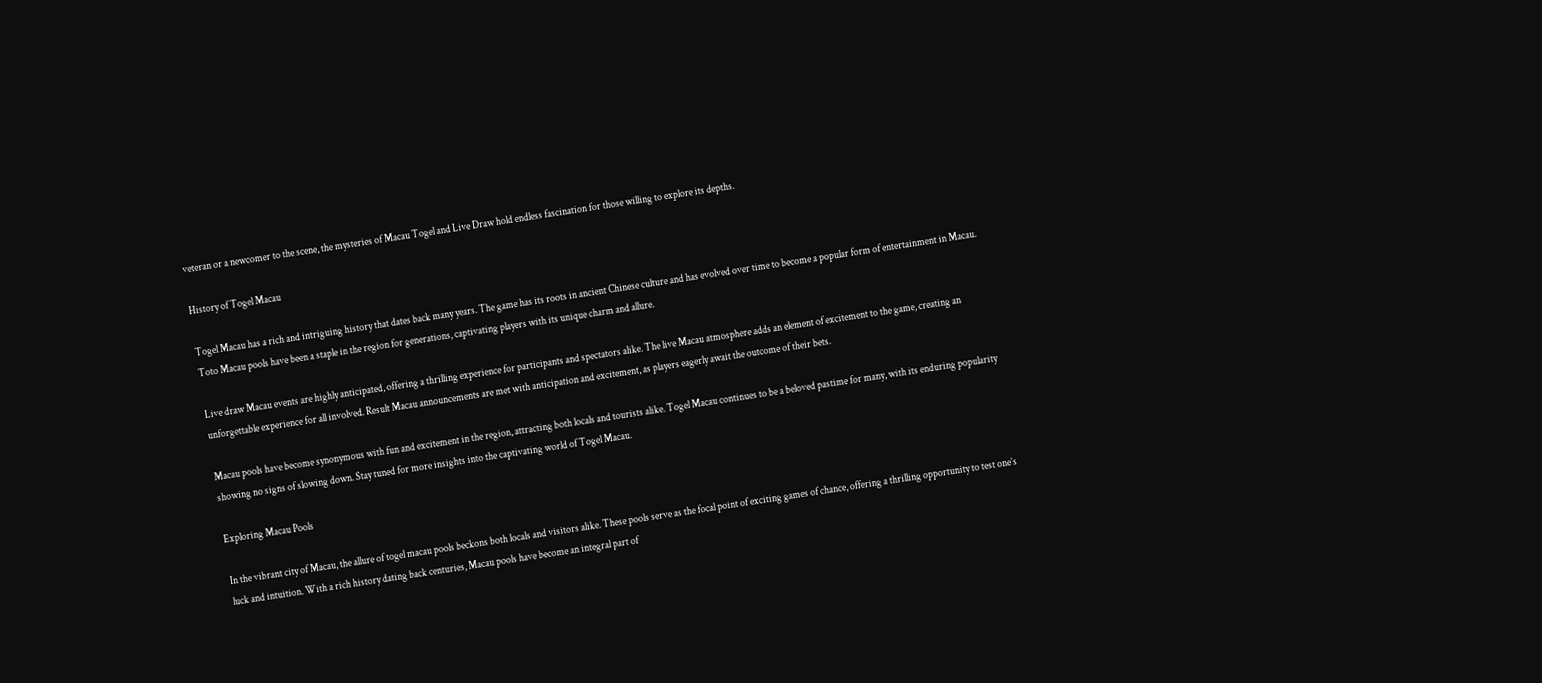veteran or a newcomer to the scene, the mysteries of Macau Togel and Live Draw hold endless fascination for those willing to explore its depths.

History of Togel Macau

Togel Macau has a rich and intriguing history that dates back many years. The game has its roots in ancient Chinese culture and has evolved over time to become a popular form of entertainment in Macau. Toto Macau pools have been a staple in the region for generations, captivating players with its unique charm and allure.

Live draw Macau events are highly anticipated, offering a thrilling experience for participants and spectators alike. The live Macau atmosphere adds an element of excitement to the game, creating an unforgettable experience for all involved. Result Macau announcements are met with anticipation and excitement, as players eagerly await the outcome of their bets.

Macau pools have become synonymous with fun and excitement in the region, attracting both locals and tourists alike. Togel Macau continues to be a beloved pastime for many, with its enduring popularity showing no signs of slowing down. Stay tuned for more insights into the captivating world of Togel Macau.

Exploring Macau Pools

In the vibrant city of Macau, the allure of togel macau pools beckons both locals and visitors alike. These pools serve as the focal point of exciting games of chance, offering a thrilling opportunity to test one’s luck and intuition. With a rich history dating back centuries, Macau pools have become an integral part of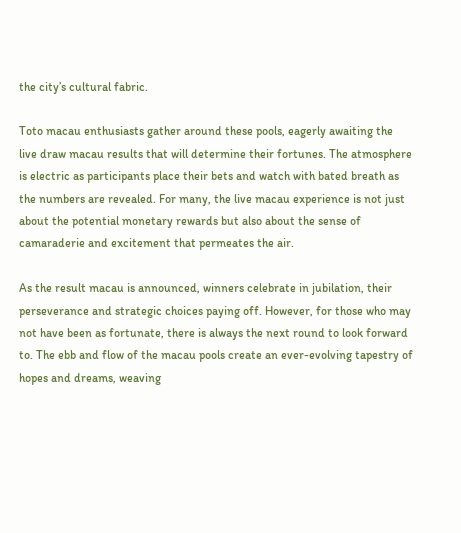the city’s cultural fabric.

Toto macau enthusiasts gather around these pools, eagerly awaiting the live draw macau results that will determine their fortunes. The atmosphere is electric as participants place their bets and watch with bated breath as the numbers are revealed. For many, the live macau experience is not just about the potential monetary rewards but also about the sense of camaraderie and excitement that permeates the air.

As the result macau is announced, winners celebrate in jubilation, their perseverance and strategic choices paying off. However, for those who may not have been as fortunate, there is always the next round to look forward to. The ebb and flow of the macau pools create an ever-evolving tapestry of hopes and dreams, weaving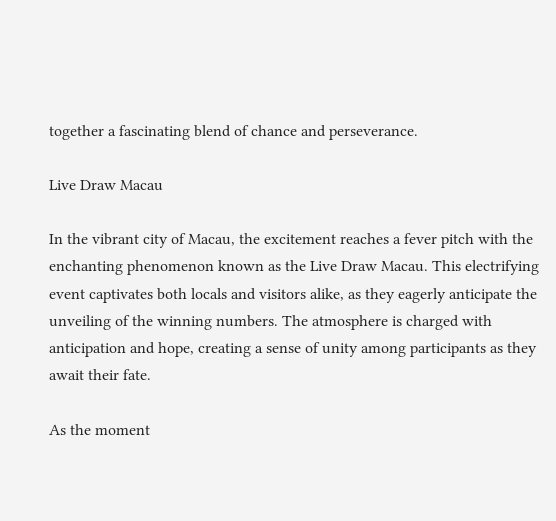together a fascinating blend of chance and perseverance.

Live Draw Macau

In the vibrant city of Macau, the excitement reaches a fever pitch with the enchanting phenomenon known as the Live Draw Macau. This electrifying event captivates both locals and visitors alike, as they eagerly anticipate the unveiling of the winning numbers. The atmosphere is charged with anticipation and hope, creating a sense of unity among participants as they await their fate.

As the moment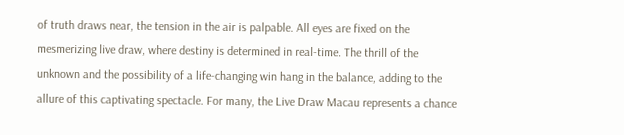of truth draws near, the tension in the air is palpable. All eyes are fixed on the mesmerizing live draw, where destiny is determined in real-time. The thrill of the unknown and the possibility of a life-changing win hang in the balance, adding to the allure of this captivating spectacle. For many, the Live Draw Macau represents a chance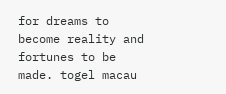for dreams to become reality and fortunes to be made. togel macau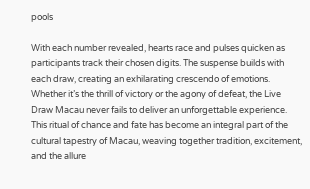pools

With each number revealed, hearts race and pulses quicken as participants track their chosen digits. The suspense builds with each draw, creating an exhilarating crescendo of emotions. Whether it’s the thrill of victory or the agony of defeat, the Live Draw Macau never fails to deliver an unforgettable experience. This ritual of chance and fate has become an integral part of the cultural tapestry of Macau, weaving together tradition, excitement, and the allure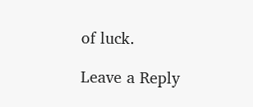of luck.

Leave a Reply